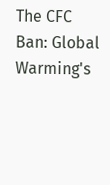The CFC Ban: Global Warming's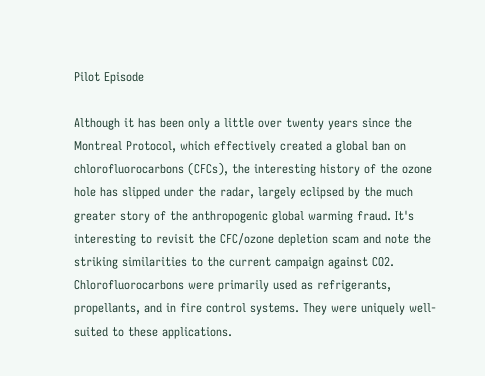Pilot Episode

Although it has been only a little over twenty years since the Montreal Protocol, which effectively created a global ban on chlorofluorocarbons (CFCs), the interesting history of the ozone hole has slipped under the radar, largely eclipsed by the much greater story of the anthropogenic global warming fraud. It's interesting to revisit the CFC/ozone depletion scam and note the striking similarities to the current campaign against CO2.
Chlorofluorocarbons were primarily used as refrigerants, propellants, and in fire control systems. They were uniquely well-suited to these applications.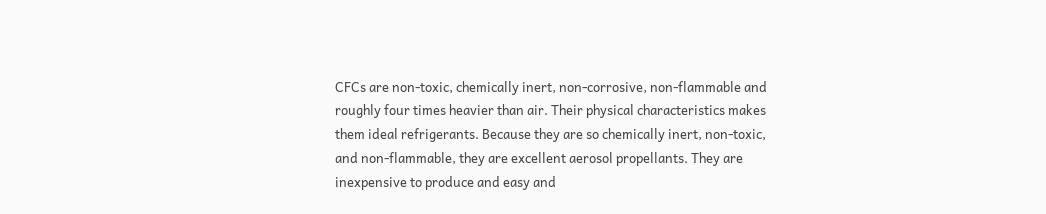CFCs are non-toxic, chemically inert, non-corrosive, non-flammable and roughly four times heavier than air. Their physical characteristics makes them ideal refrigerants. Because they are so chemically inert, non-toxic, and non-flammable, they are excellent aerosol propellants. They are inexpensive to produce and easy and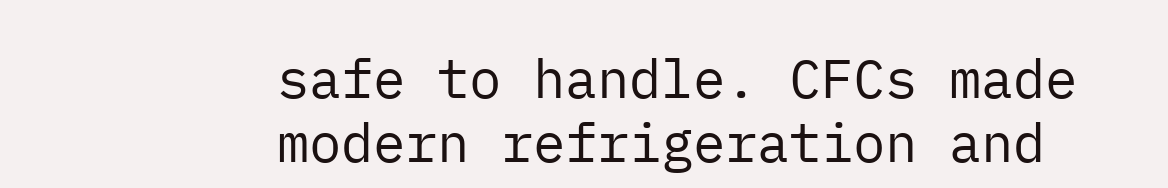safe to handle. CFCs made modern refrigeration and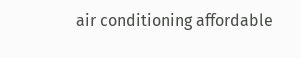air conditioning affordable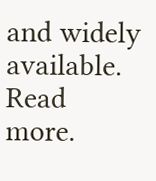and widely available. Read more.